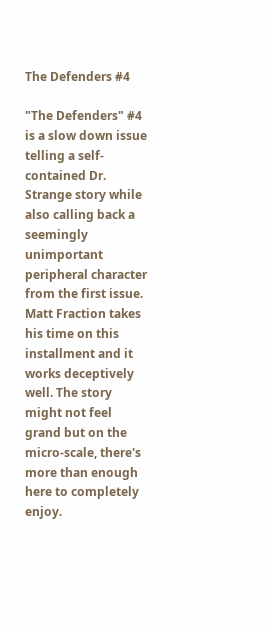The Defenders #4

"The Defenders" #4 is a slow down issue telling a self-contained Dr. Strange story while also calling back a seemingly unimportant peripheral character from the first issue. Matt Fraction takes his time on this installment and it works deceptively well. The story might not feel grand but on the micro-scale, there's more than enough here to completely enjoy.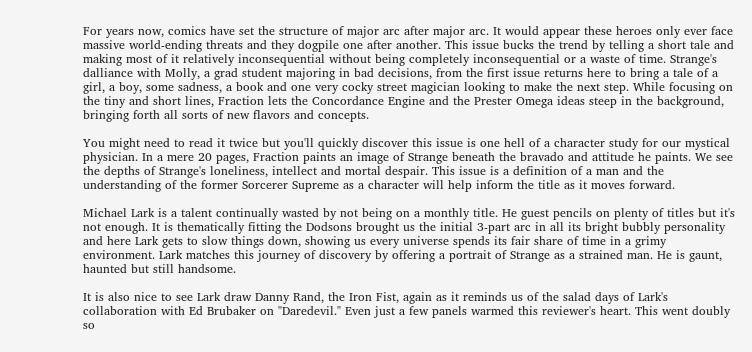For years now, comics have set the structure of major arc after major arc. It would appear these heroes only ever face massive world-ending threats and they dogpile one after another. This issue bucks the trend by telling a short tale and making most of it relatively inconsequential without being completely inconsequential or a waste of time. Strange's dalliance with Molly, a grad student majoring in bad decisions, from the first issue returns here to bring a tale of a girl, a boy, some sadness, a book and one very cocky street magician looking to make the next step. While focusing on the tiny and short lines, Fraction lets the Concordance Engine and the Prester Omega ideas steep in the background, bringing forth all sorts of new flavors and concepts.

You might need to read it twice but you'll quickly discover this issue is one hell of a character study for our mystical physician. In a mere 20 pages, Fraction paints an image of Strange beneath the bravado and attitude he paints. We see the depths of Strange's loneliness, intellect and mortal despair. This issue is a definition of a man and the understanding of the former Sorcerer Supreme as a character will help inform the title as it moves forward.

Michael Lark is a talent continually wasted by not being on a monthly title. He guest pencils on plenty of titles but it's not enough. It is thematically fitting the Dodsons brought us the initial 3-part arc in all its bright bubbly personality and here Lark gets to slow things down, showing us every universe spends its fair share of time in a grimy environment. Lark matches this journey of discovery by offering a portrait of Strange as a strained man. He is gaunt, haunted but still handsome.

It is also nice to see Lark draw Danny Rand, the Iron Fist, again as it reminds us of the salad days of Lark's collaboration with Ed Brubaker on "Daredevil." Even just a few panels warmed this reviewer's heart. This went doubly so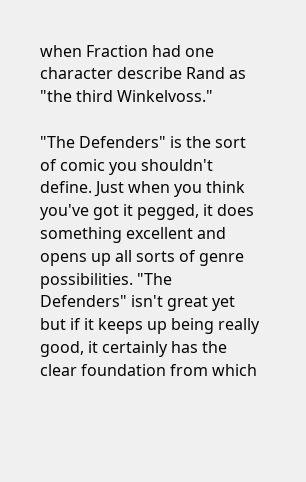when Fraction had one character describe Rand as "the third Winkelvoss."

"The Defenders" is the sort of comic you shouldn't define. Just when you think you've got it pegged, it does something excellent and opens up all sorts of genre possibilities. "The Defenders" isn't great yet but if it keeps up being really good, it certainly has the clear foundation from which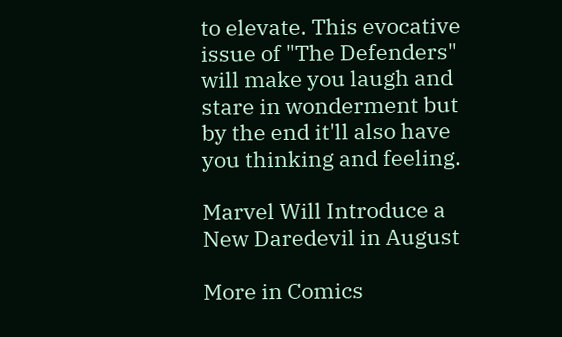to elevate. This evocative issue of "The Defenders" will make you laugh and stare in wonderment but by the end it'll also have you thinking and feeling.

Marvel Will Introduce a New Daredevil in August

More in Comics